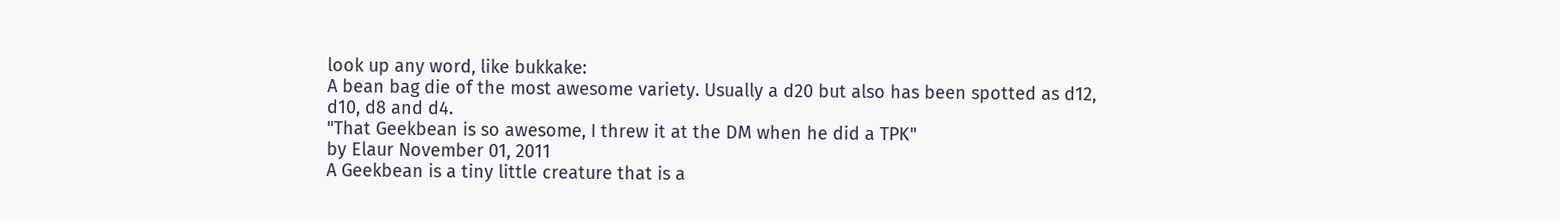look up any word, like bukkake:
A bean bag die of the most awesome variety. Usually a d20 but also has been spotted as d12, d10, d8 and d4.
"That Geekbean is so awesome, I threw it at the DM when he did a TPK"
by Elaur November 01, 2011
A Geekbean is a tiny little creature that is a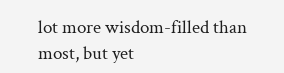lot more wisdom-filled than most, but yet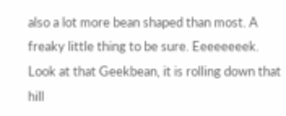also a lot more bean shaped than most. A freaky little thing to be sure. Eeeeeeeek.
Look at that Geekbean, it is rolling down that hill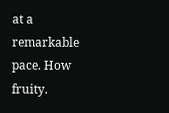at a remarkable pace. How fruity.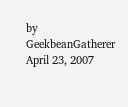by GeekbeanGatherer April 23, 2007